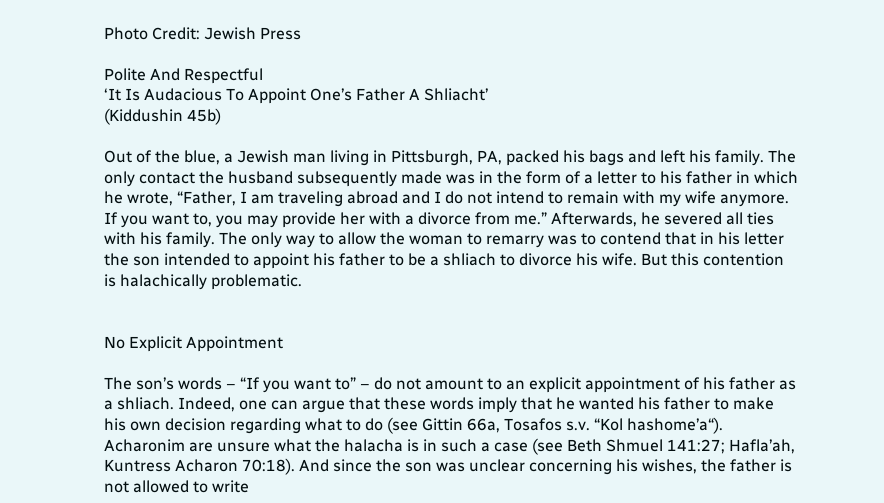Photo Credit: Jewish Press

Polite And Respectful
‘It Is Audacious To Appoint One’s Father A Shliacht’
(Kiddushin 45b)

Out of the blue, a Jewish man living in Pittsburgh, PA, packed his bags and left his family. The only contact the husband subsequently made was in the form of a letter to his father in which he wrote, “Father, I am traveling abroad and I do not intend to remain with my wife anymore. If you want to, you may provide her with a divorce from me.” Afterwards, he severed all ties with his family. The only way to allow the woman to remarry was to contend that in his letter the son intended to appoint his father to be a shliach to divorce his wife. But this contention is halachically problematic.


No Explicit Appointment

The son’s words – “If you want to” – do not amount to an explicit appointment of his father as a shliach. Indeed, one can argue that these words imply that he wanted his father to make his own decision regarding what to do (see Gittin 66a, Tosafos s.v. “Kol hashome’a“). Acharonim are unsure what the halacha is in such a case (see Beth Shmuel 141:27; Hafla’ah, Kuntress Acharon 70:18). And since the son was unclear concerning his wishes, the father is not allowed to write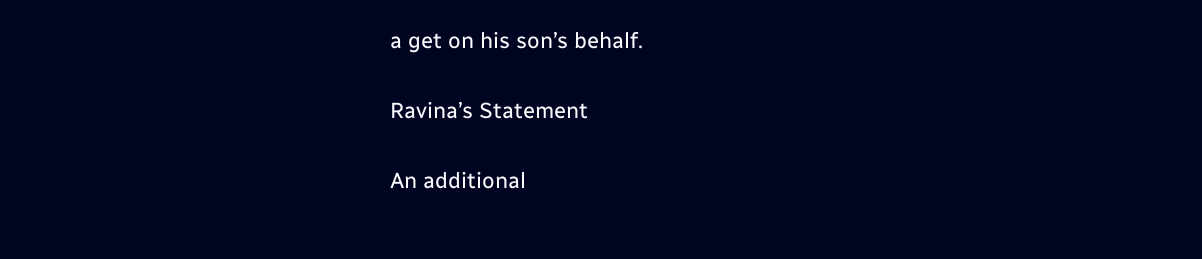a get on his son’s behalf.

Ravina’s Statement

An additional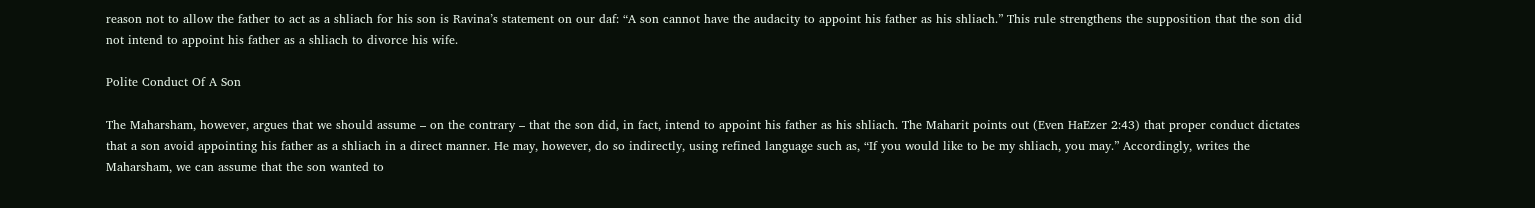reason not to allow the father to act as a shliach for his son is Ravina’s statement on our daf: “A son cannot have the audacity to appoint his father as his shliach.” This rule strengthens the supposition that the son did not intend to appoint his father as a shliach to divorce his wife.

Polite Conduct Of A Son

The Maharsham, however, argues that we should assume – on the contrary – that the son did, in fact, intend to appoint his father as his shliach. The Maharit points out (Even HaEzer 2:43) that proper conduct dictates that a son avoid appointing his father as a shliach in a direct manner. He may, however, do so indirectly, using refined language such as, “If you would like to be my shliach, you may.” Accordingly, writes the Maharsham, we can assume that the son wanted to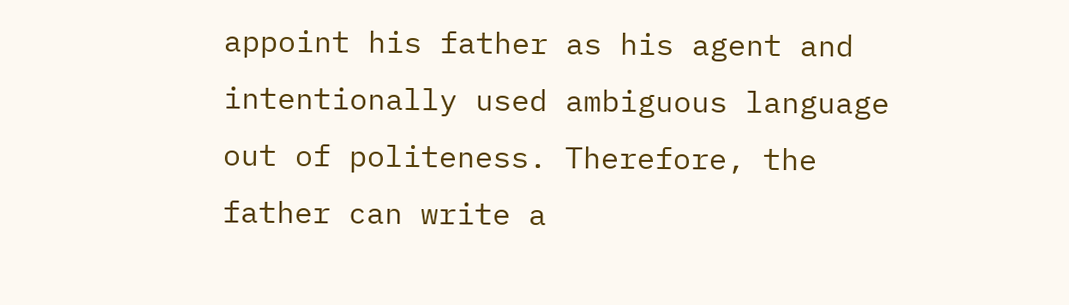appoint his father as his agent and intentionally used ambiguous language out of politeness. Therefore, the father can write a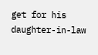get for his daughter-in-law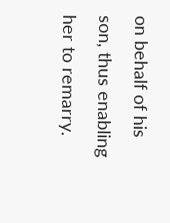on behalf of his son, thus enabling her to remarry.